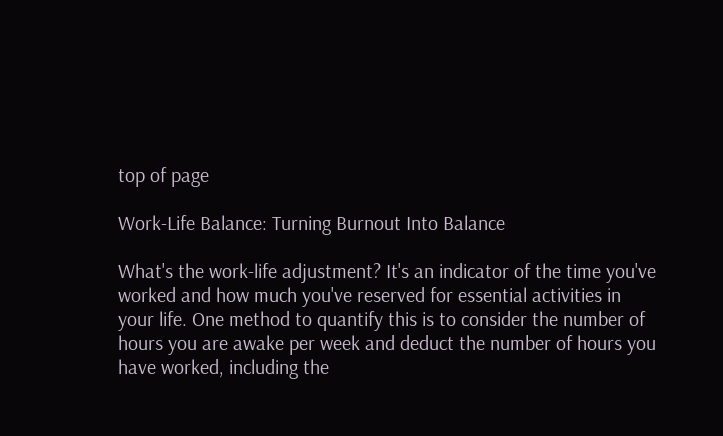top of page

Work-Life Balance: Turning Burnout Into Balance

What's the work-life adjustment? It's an indicator of the time you've worked and how much you've reserved for essential activities in your life. One method to quantify this is to consider the number of hours you are awake per week and deduct the number of hours you have worked, including the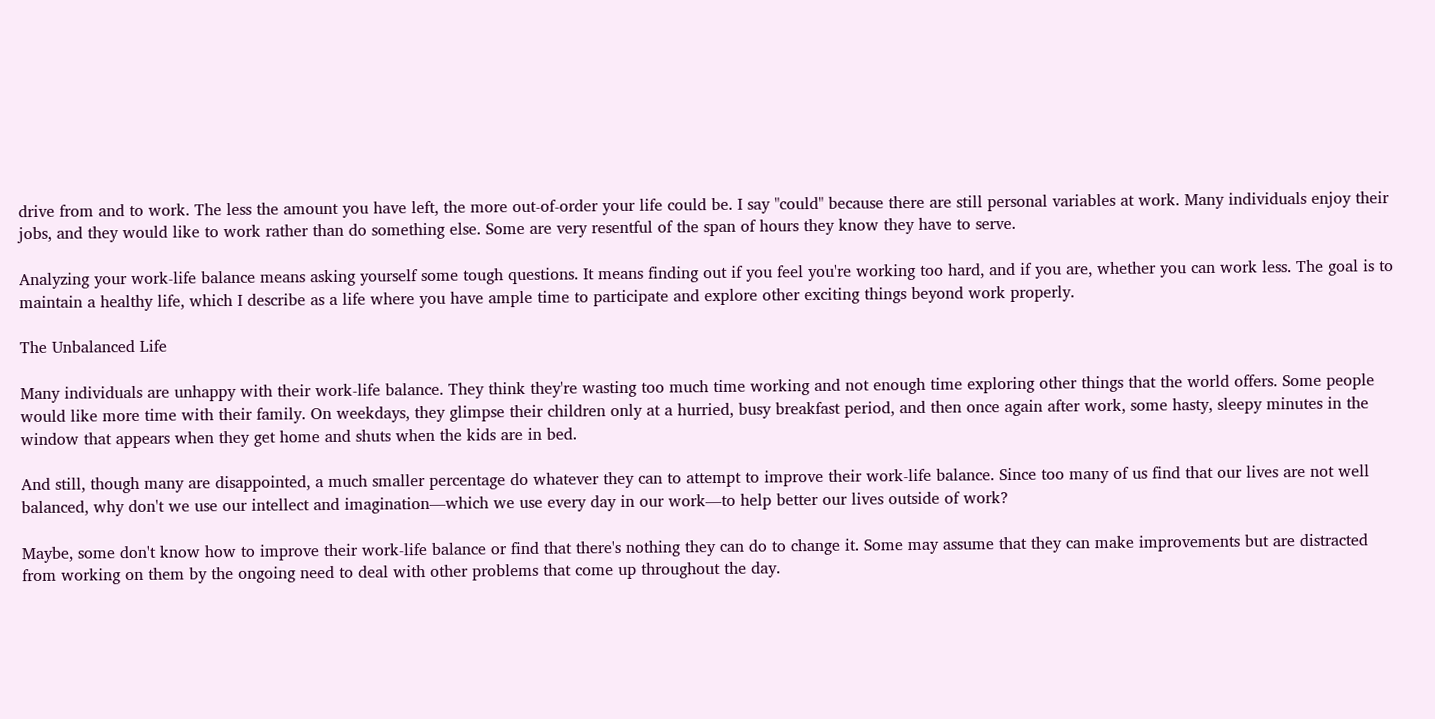drive from and to work. The less the amount you have left, the more out-of-order your life could be. I say "could" because there are still personal variables at work. Many individuals enjoy their jobs, and they would like to work rather than do something else. Some are very resentful of the span of hours they know they have to serve.

Analyzing your work-life balance means asking yourself some tough questions. It means finding out if you feel you're working too hard, and if you are, whether you can work less. The goal is to maintain a healthy life, which I describe as a life where you have ample time to participate and explore other exciting things beyond work properly.

The Unbalanced Life

Many individuals are unhappy with their work-life balance. They think they're wasting too much time working and not enough time exploring other things that the world offers. Some people would like more time with their family. On weekdays, they glimpse their children only at a hurried, busy breakfast period, and then once again after work, some hasty, sleepy minutes in the window that appears when they get home and shuts when the kids are in bed.

And still, though many are disappointed, a much smaller percentage do whatever they can to attempt to improve their work-life balance. Since too many of us find that our lives are not well balanced, why don't we use our intellect and imagination—which we use every day in our work—to help better our lives outside of work?

Maybe, some don't know how to improve their work-life balance or find that there's nothing they can do to change it. Some may assume that they can make improvements but are distracted from working on them by the ongoing need to deal with other problems that come up throughout the day.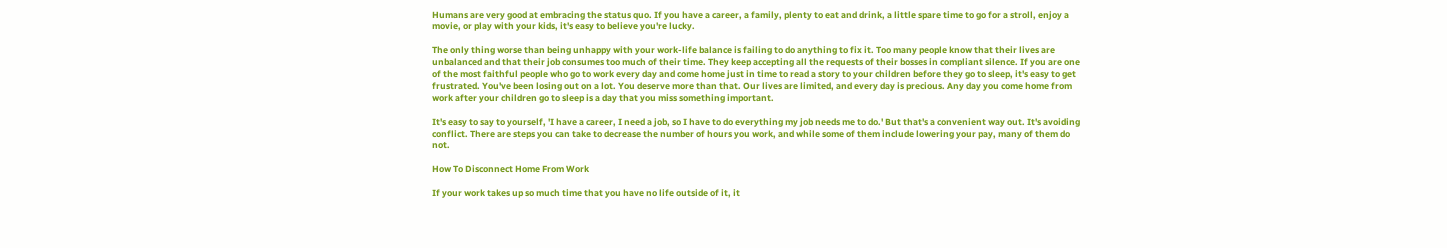Humans are very good at embracing the status quo. If you have a career, a family, plenty to eat and drink, a little spare time to go for a stroll, enjoy a movie, or play with your kids, it's easy to believe you're lucky.

The only thing worse than being unhappy with your work-life balance is failing to do anything to fix it. Too many people know that their lives are unbalanced and that their job consumes too much of their time. They keep accepting all the requests of their bosses in compliant silence. If you are one of the most faithful people who go to work every day and come home just in time to read a story to your children before they go to sleep, it's easy to get frustrated. You've been losing out on a lot. You deserve more than that. Our lives are limited, and every day is precious. Any day you come home from work after your children go to sleep is a day that you miss something important.

It's easy to say to yourself, 'I have a career, I need a job, so I have to do everything my job needs me to do.' But that's a convenient way out. It's avoiding conflict. There are steps you can take to decrease the number of hours you work, and while some of them include lowering your pay, many of them do not.

How To Disconnect Home From Work

If your work takes up so much time that you have no life outside of it, it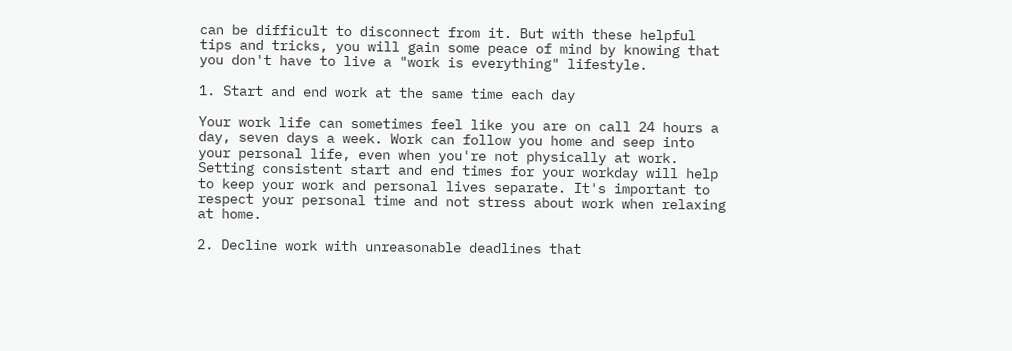can be difficult to disconnect from it. But with these helpful tips and tricks, you will gain some peace of mind by knowing that you don't have to live a "work is everything" lifestyle.

1. Start and end work at the same time each day

Your work life can sometimes feel like you are on call 24 hours a day, seven days a week. Work can follow you home and seep into your personal life, even when you're not physically at work. Setting consistent start and end times for your workday will help to keep your work and personal lives separate. It's important to respect your personal time and not stress about work when relaxing at home.

2. Decline work with unreasonable deadlines that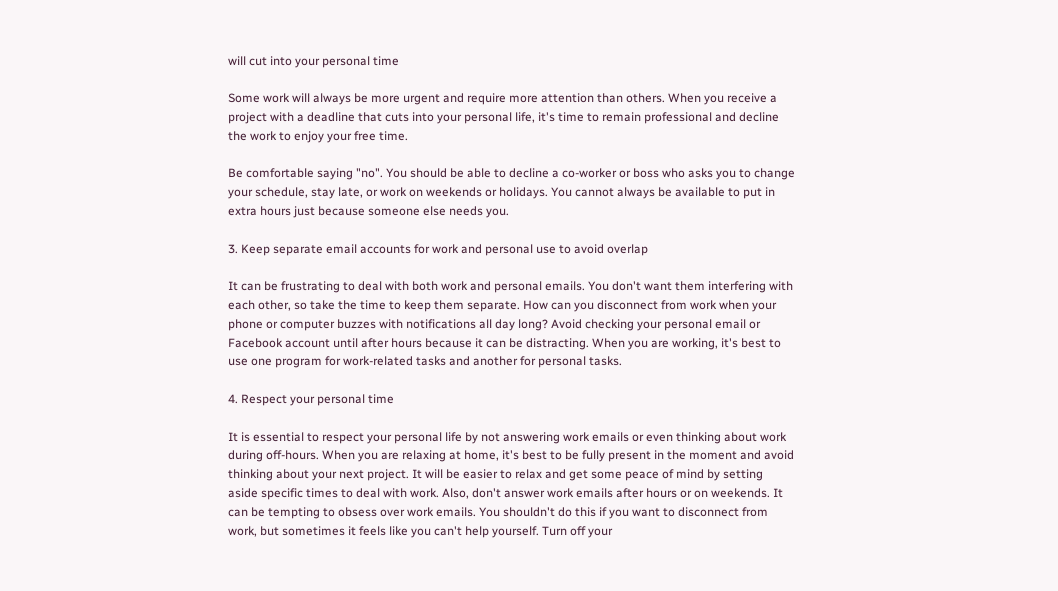will cut into your personal time

Some work will always be more urgent and require more attention than others. When you receive a project with a deadline that cuts into your personal life, it's time to remain professional and decline the work to enjoy your free time.

Be comfortable saying "no". You should be able to decline a co-worker or boss who asks you to change your schedule, stay late, or work on weekends or holidays. You cannot always be available to put in extra hours just because someone else needs you.

3. Keep separate email accounts for work and personal use to avoid overlap

It can be frustrating to deal with both work and personal emails. You don't want them interfering with each other, so take the time to keep them separate. How can you disconnect from work when your phone or computer buzzes with notifications all day long? Avoid checking your personal email or Facebook account until after hours because it can be distracting. When you are working, it's best to use one program for work-related tasks and another for personal tasks.

4. Respect your personal time

It is essential to respect your personal life by not answering work emails or even thinking about work during off-hours. When you are relaxing at home, it's best to be fully present in the moment and avoid thinking about your next project. It will be easier to relax and get some peace of mind by setting aside specific times to deal with work. Also, don't answer work emails after hours or on weekends. It can be tempting to obsess over work emails. You shouldn't do this if you want to disconnect from work, but sometimes it feels like you can't help yourself. Turn off your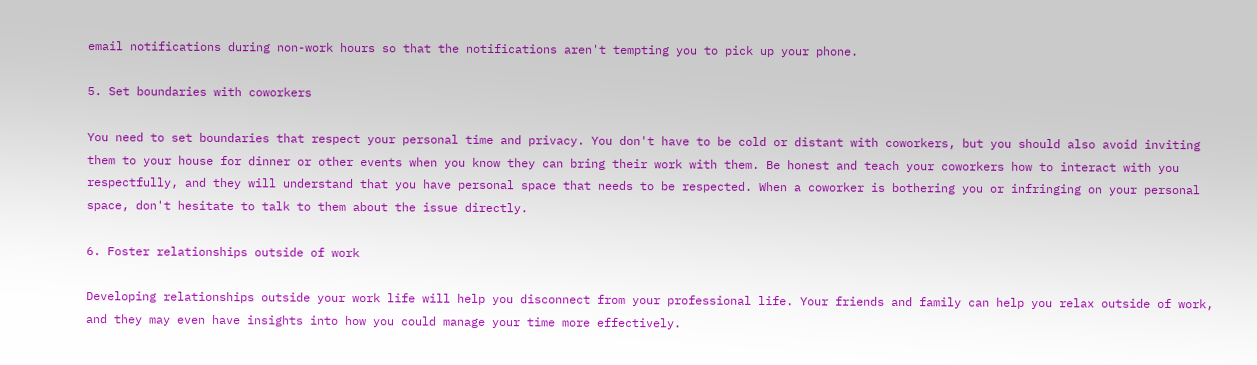email notifications during non-work hours so that the notifications aren't tempting you to pick up your phone.

5. Set boundaries with coworkers

You need to set boundaries that respect your personal time and privacy. You don't have to be cold or distant with coworkers, but you should also avoid inviting them to your house for dinner or other events when you know they can bring their work with them. Be honest and teach your coworkers how to interact with you respectfully, and they will understand that you have personal space that needs to be respected. When a coworker is bothering you or infringing on your personal space, don't hesitate to talk to them about the issue directly.

6. Foster relationships outside of work

Developing relationships outside your work life will help you disconnect from your professional life. Your friends and family can help you relax outside of work, and they may even have insights into how you could manage your time more effectively.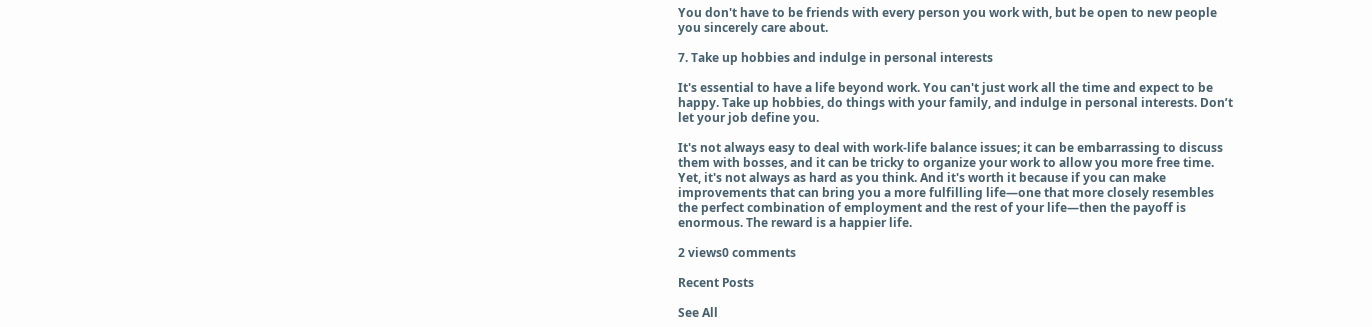You don't have to be friends with every person you work with, but be open to new people you sincerely care about.

7. Take up hobbies and indulge in personal interests

It's essential to have a life beyond work. You can't just work all the time and expect to be happy. Take up hobbies, do things with your family, and indulge in personal interests. Don’t let your job define you.

It's not always easy to deal with work-life balance issues; it can be embarrassing to discuss them with bosses, and it can be tricky to organize your work to allow you more free time. Yet, it's not always as hard as you think. And it's worth it because if you can make improvements that can bring you a more fulfilling life—one that more closely resembles the perfect combination of employment and the rest of your life—then the payoff is enormous. The reward is a happier life.

2 views0 comments

Recent Posts

See All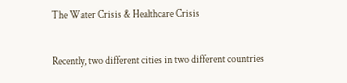The Water Crisis & Healthcare Crisis

Recently, two different cities in two different countries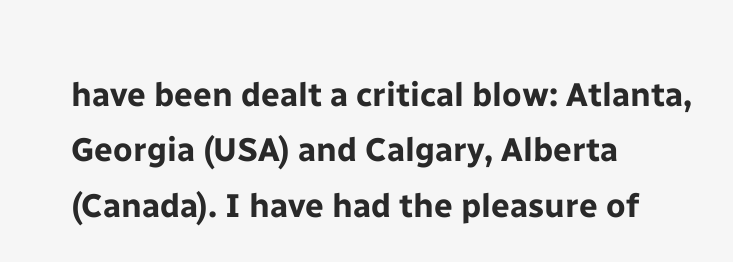have been dealt a critical blow: Atlanta, Georgia (USA) and Calgary, Alberta (Canada). I have had the pleasure of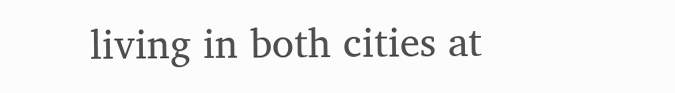living in both cities at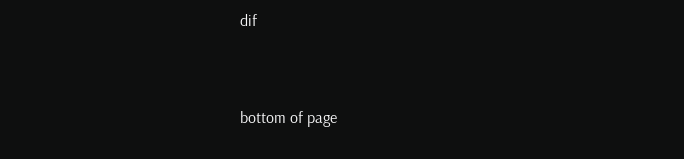dif


bottom of page